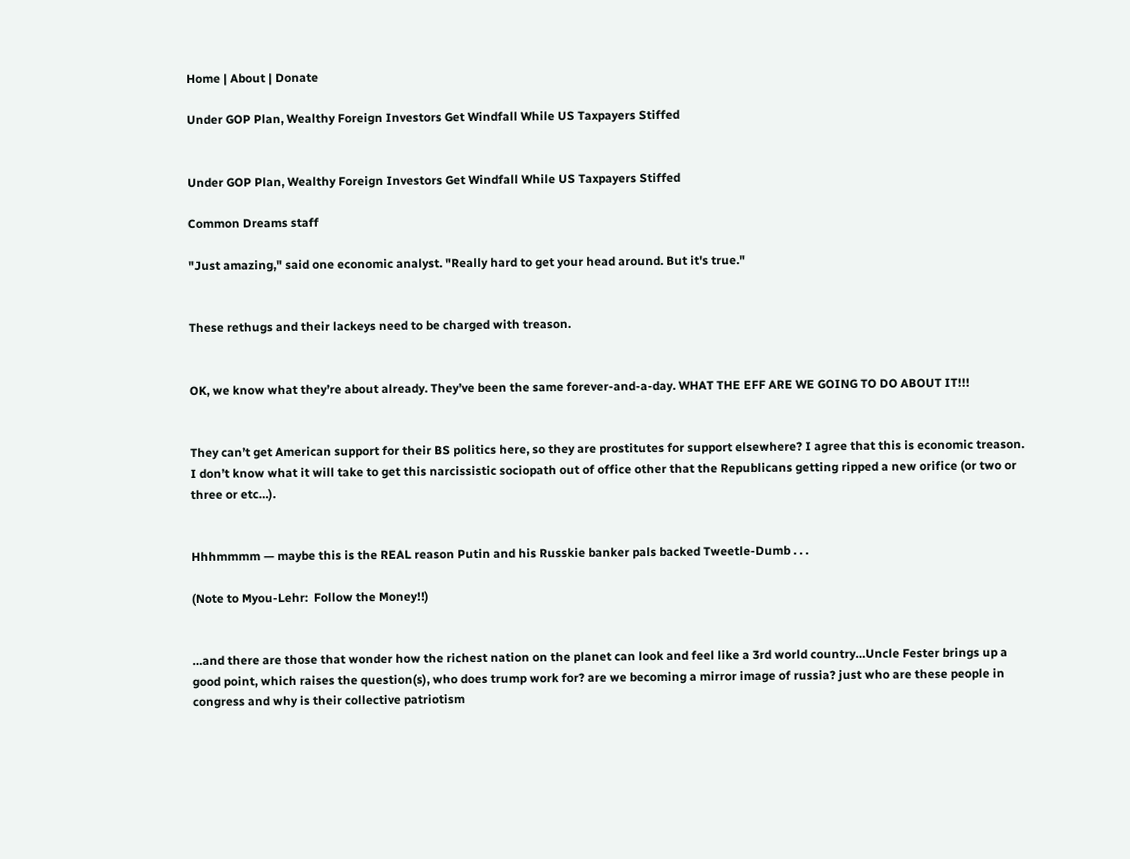Home | About | Donate

Under GOP Plan, Wealthy Foreign Investors Get Windfall While US Taxpayers Stiffed


Under GOP Plan, Wealthy Foreign Investors Get Windfall While US Taxpayers Stiffed

Common Dreams staff

"Just amazing," said one economic analyst. "Really hard to get your head around. But it's true."


These rethugs and their lackeys need to be charged with treason.


OK, we know what they’re about already. They’ve been the same forever-and-a-day. WHAT THE EFF ARE WE GOING TO DO ABOUT IT!!!


They can’t get American support for their BS politics here, so they are prostitutes for support elsewhere? I agree that this is economic treason. I don’t know what it will take to get this narcissistic sociopath out of office other that the Republicans getting ripped a new orifice (or two or three or etc…).


Hhhmmmm — maybe this is the REAL reason Putin and his Russkie banker pals backed Tweetle-Dumb . . .

(Note to Myou-Lehr:  Follow the Money!!)


…and there are those that wonder how the richest nation on the planet can look and feel like a 3rd world country…Uncle Fester brings up a good point, which raises the question(s), who does trump work for? are we becoming a mirror image of russia? just who are these people in congress and why is their collective patriotism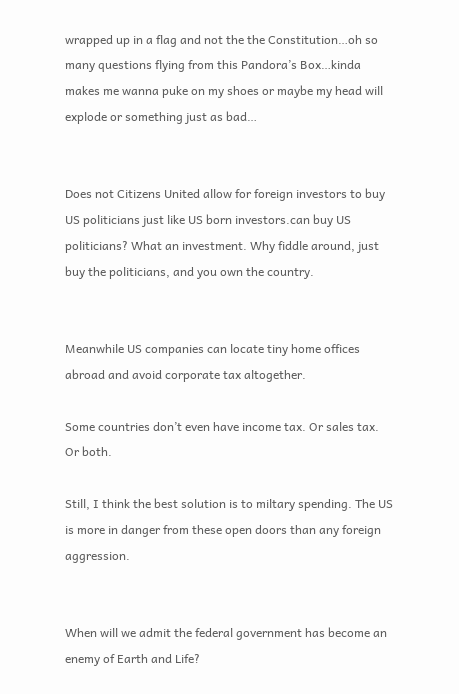wrapped up in a flag and not the the Constitution…oh so many questions flying from this Pandora’s Box…kinda makes me wanna puke on my shoes or maybe my head will explode or something just as bad…


Does not Citizens United allow for foreign investors to buy US politicians just like US born investors.can buy US politicians? What an investment. Why fiddle around, just buy the politicians, and you own the country.


Meanwhile US companies can locate tiny home offices abroad and avoid corporate tax altogether.

Some countries don’t even have income tax. Or sales tax. Or both.

Still, I think the best solution is to miltary spending. The US is more in danger from these open doors than any foreign aggression.


When will we admit the federal government has become an enemy of Earth and Life?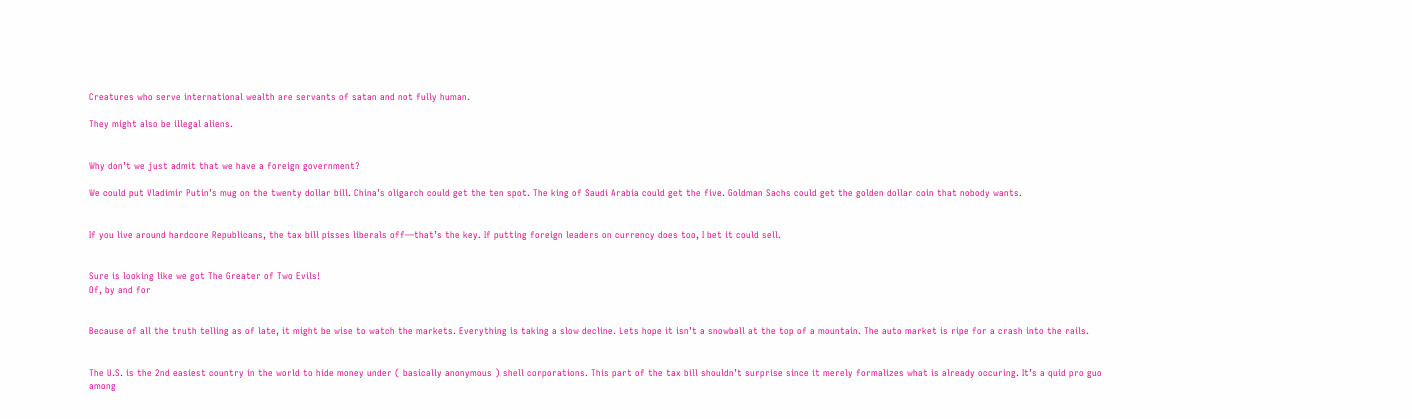Creatures who serve international wealth are servants of satan and not fully human.

They might also be illegal aliens.


Why don’t we just admit that we have a foreign government?

We could put Vladimir Putin’s mug on the twenty dollar bill. China’s oligarch could get the ten spot. The king of Saudi Arabia could get the five. Goldman Sachs could get the golden dollar coin that nobody wants.


If you live around hardcore Republicans, the tax bill pisses liberals off—that’s the key. If putting foreign leaders on currency does too, I bet it could sell.


Sure is looking like we got The Greater of Two Evils!
Of, by and for


Because of all the truth telling as of late, it might be wise to watch the markets. Everything is taking a slow decline. Lets hope it isn’t a snowball at the top of a mountain. The auto market is ripe for a crash into the rails.


The U.S. is the 2nd easiest country in the world to hide money under ( basically anonymous ) shell corporations. This part of the tax bill shouldn’t surprise since it merely formalizes what is already occuring. It’s a quid pro guo among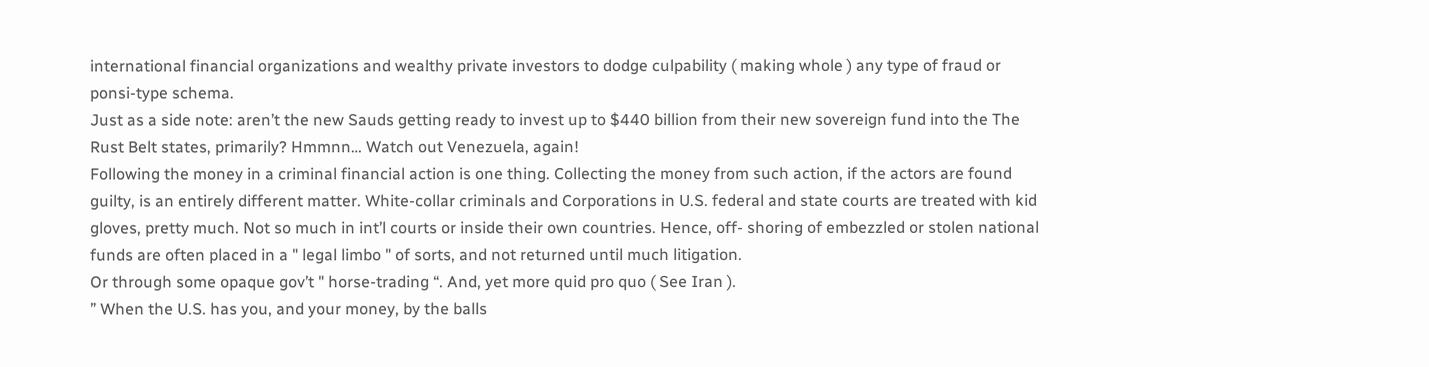international financial organizations and wealthy private investors to dodge culpability ( making whole ) any type of fraud or ponsi-type schema.
Just as a side note: aren’t the new Sauds getting ready to invest up to $440 billion from their new sovereign fund into the The Rust Belt states, primarily? Hmmnn… Watch out Venezuela, again!
Following the money in a criminal financial action is one thing. Collecting the money from such action, if the actors are found guilty, is an entirely different matter. White-collar criminals and Corporations in U.S. federal and state courts are treated with kid gloves, pretty much. Not so much in int’l courts or inside their own countries. Hence, off- shoring of embezzled or stolen national funds are often placed in a " legal limbo " of sorts, and not returned until much litigation.
Or through some opaque gov’t " horse-trading “. And, yet more quid pro quo ( See Iran ).
” When the U.S. has you, and your money, by the balls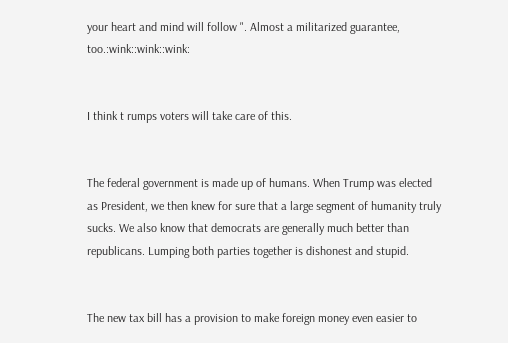your heart and mind will follow ". Almost a militarized guarantee, too.:wink::wink::wink:


I think t rumps voters will take care of this.


The federal government is made up of humans. When Trump was elected as President, we then knew for sure that a large segment of humanity truly sucks. We also know that democrats are generally much better than republicans. Lumping both parties together is dishonest and stupid.


The new tax bill has a provision to make foreign money even easier to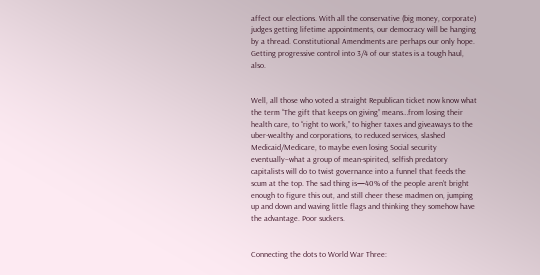affect our elections. With all the conservative (big money, corporate) judges getting lifetime appointments, our democracy will be hanging by a thread. Constitutional Amendments are perhaps our only hope. Getting progressive control into 3/4 of our states is a tough haul, also.


Well, all those who voted a straight Republican ticket now know what the term “The gift that keeps on giving” means…from losing their health care, to “right to work,” to higher taxes and giveaways to the uber-wealthy and corporations, to reduced services, slashed Medicaid/Medicare, to maybe even losing Social security eventually–what a group of mean-spirited, selfish predatory capitalists will do to twist governance into a funnel that feeds the scum at the top. The sad thing is—40% of the people aren’t bright enough to figure this out, and still cheer these madmen on, jumping up and down and waving little flags and thinking they somehow have the advantage. Poor suckers.


Connecting the dots to World War Three: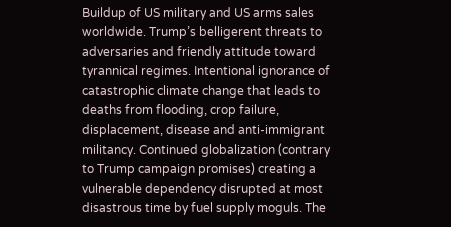Buildup of US military and US arms sales worldwide. Trump’s belligerent threats to adversaries and friendly attitude toward tyrannical regimes. Intentional ignorance of catastrophic climate change that leads to deaths from flooding, crop failure, displacement, disease and anti-immigrant militancy. Continued globalization (contrary to Trump campaign promises) creating a vulnerable dependency disrupted at most disastrous time by fuel supply moguls. The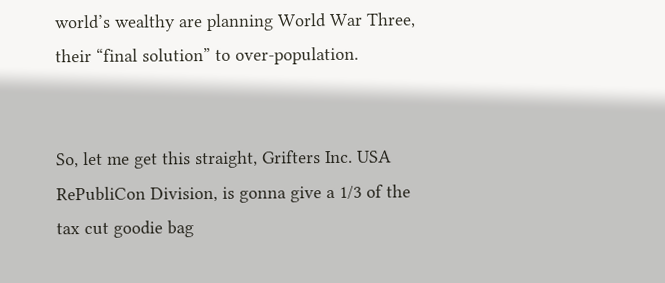world’s wealthy are planning World War Three, their “final solution” to over-population.


So, let me get this straight, Grifters Inc. USA RePubliCon Division, is gonna give a 1/3 of the tax cut goodie bag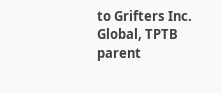to Grifters Inc. Global, TPTB parent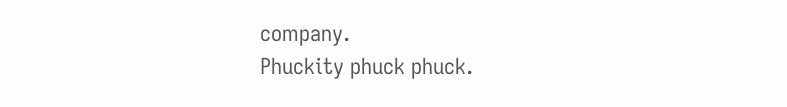company.
Phuckity phuck phuck.